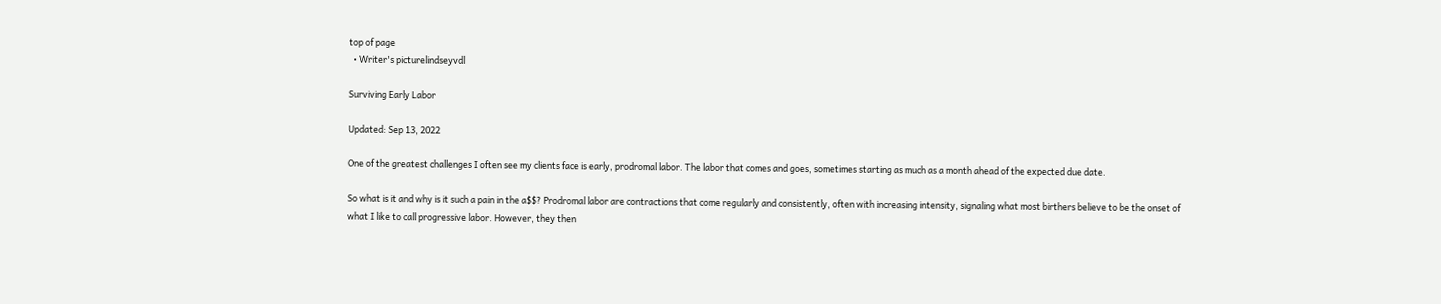top of page
  • Writer's picturelindseyvdl

Surviving Early Labor

Updated: Sep 13, 2022

One of the greatest challenges I often see my clients face is early, prodromal labor. The labor that comes and goes, sometimes starting as much as a month ahead of the expected due date.

So what is it and why is it such a pain in the a$$? Prodromal labor are contractions that come regularly and consistently, often with increasing intensity, signaling what most birthers believe to be the onset of what I like to call progressive labor. However, they then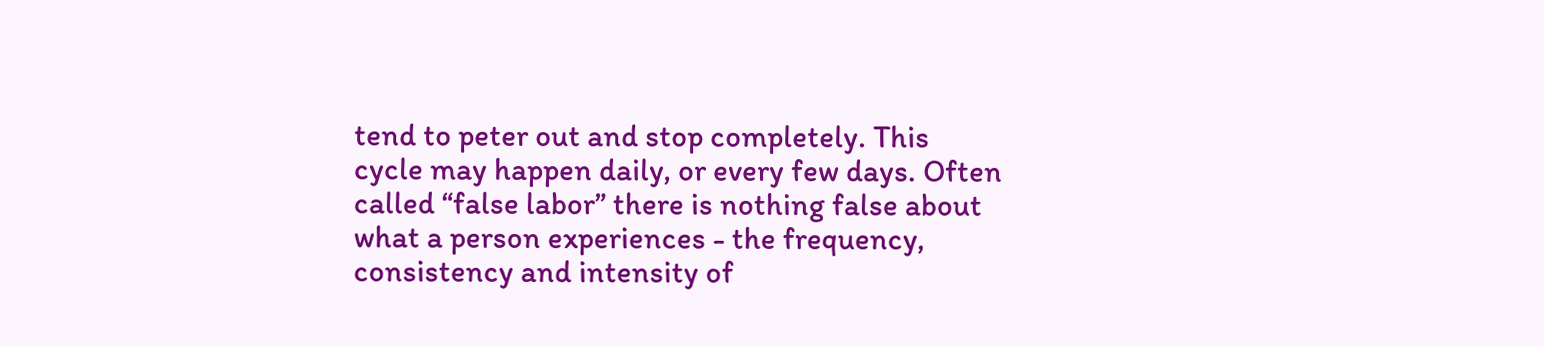tend to peter out and stop completely. This cycle may happen daily, or every few days. Often called “false labor” there is nothing false about what a person experiences - the frequency, consistency and intensity of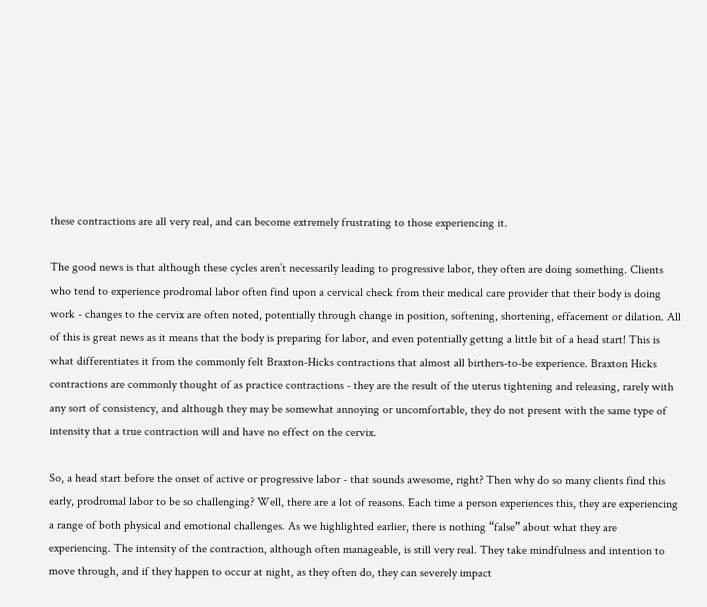these contractions are all very real, and can become extremely frustrating to those experiencing it.

The good news is that although these cycles aren’t necessarily leading to progressive labor, they often are doing something. Clients who tend to experience prodromal labor often find upon a cervical check from their medical care provider that their body is doing work - changes to the cervix are often noted, potentially through change in position, softening, shortening, effacement or dilation. All of this is great news as it means that the body is preparing for labor, and even potentially getting a little bit of a head start! This is what differentiates it from the commonly felt Braxton-Hicks contractions that almost all birthers-to-be experience. Braxton Hicks contractions are commonly thought of as practice contractions - they are the result of the uterus tightening and releasing, rarely with any sort of consistency, and although they may be somewhat annoying or uncomfortable, they do not present with the same type of intensity that a true contraction will and have no effect on the cervix.

So, a head start before the onset of active or progressive labor - that sounds awesome, right? Then why do so many clients find this early, prodromal labor to be so challenging? Well, there are a lot of reasons. Each time a person experiences this, they are experiencing a range of both physical and emotional challenges. As we highlighted earlier, there is nothing “false” about what they are experiencing. The intensity of the contraction, although often manageable, is still very real. They take mindfulness and intention to move through, and if they happen to occur at night, as they often do, they can severely impact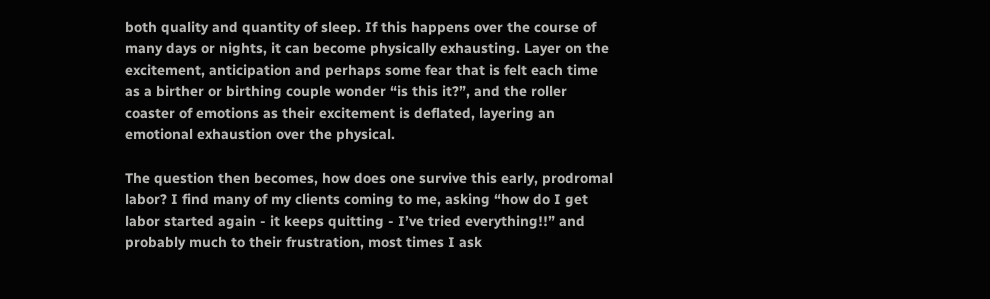both quality and quantity of sleep. If this happens over the course of many days or nights, it can become physically exhausting. Layer on the excitement, anticipation and perhaps some fear that is felt each time as a birther or birthing couple wonder “is this it?”, and the roller coaster of emotions as their excitement is deflated, layering an emotional exhaustion over the physical.

The question then becomes, how does one survive this early, prodromal labor? I find many of my clients coming to me, asking “how do I get labor started again - it keeps quitting - I’ve tried everything!!” and probably much to their frustration, most times I ask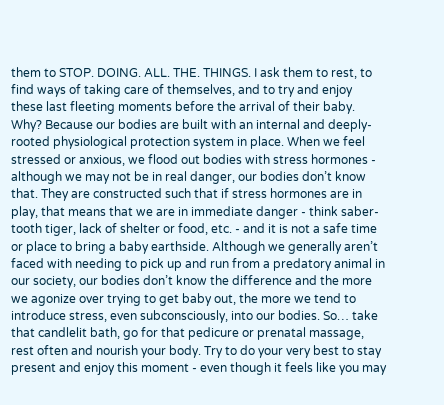them to STOP. DOING. ALL. THE. THINGS. I ask them to rest, to find ways of taking care of themselves, and to try and enjoy these last fleeting moments before the arrival of their baby. Why? Because our bodies are built with an internal and deeply-rooted physiological protection system in place. When we feel stressed or anxious, we flood out bodies with stress hormones - although we may not be in real danger, our bodies don’t know that. They are constructed such that if stress hormones are in play, that means that we are in immediate danger - think saber-tooth tiger, lack of shelter or food, etc. - and it is not a safe time or place to bring a baby earthside. Although we generally aren’t faced with needing to pick up and run from a predatory animal in our society, our bodies don’t know the difference and the more we agonize over trying to get baby out, the more we tend to introduce stress, even subconsciously, into our bodies. So… take that candlelit bath, go for that pedicure or prenatal massage, rest often and nourish your body. Try to do your very best to stay present and enjoy this moment - even though it feels like you may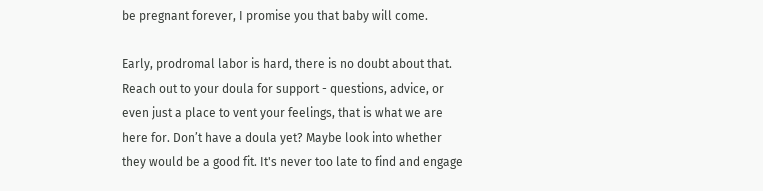be pregnant forever, I promise you that baby will come.

Early, prodromal labor is hard, there is no doubt about that. Reach out to your doula for support - questions, advice, or even just a place to vent your feelings, that is what we are here for. Don’t have a doula yet? Maybe look into whether they would be a good fit. It's never too late to find and engage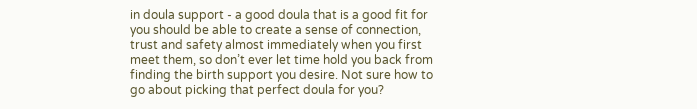in doula support - a good doula that is a good fit for you should be able to create a sense of connection, trust and safety almost immediately when you first meet them, so don’t ever let time hold you back from finding the birth support you desire. Not sure how to go about picking that perfect doula for you?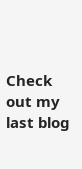Check out my last blog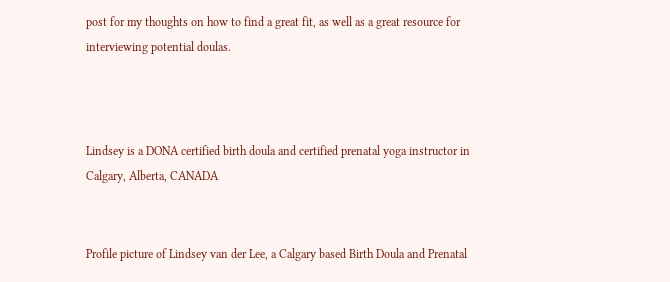post for my thoughts on how to find a great fit, as well as a great resource for interviewing potential doulas.



Lindsey is a DONA certified birth doula and certified prenatal yoga instructor in Calgary, Alberta, CANADA


Profile picture of Lindsey van der Lee, a Calgary based Birth Doula and Prenatal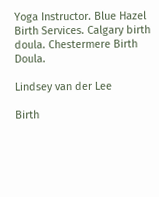Yoga Instructor. Blue Hazel Birth Services. Calgary birth doula. Chestermere Birth Doula.

Lindsey van der Lee

Birth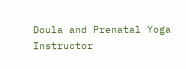Doula and Prenatal Yoga Instructor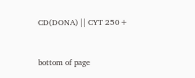CD(DONA) || CYT 250+


bottom of page